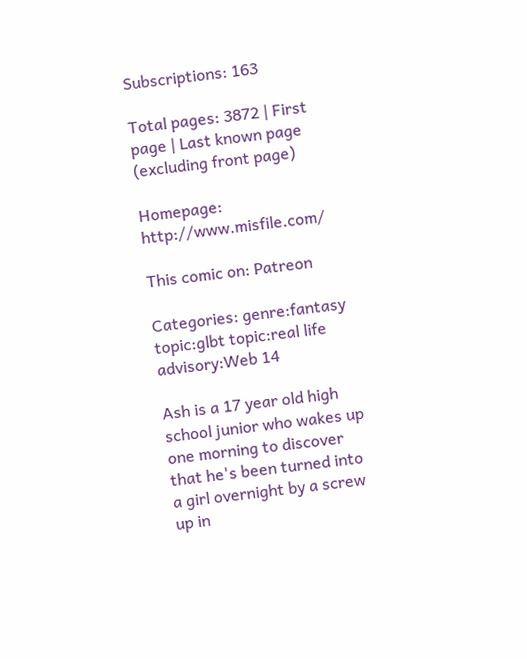Subscriptions: 163

Total pages: 3872 | First page | Last known page (excluding front page)

Homepage: http://www.misfile.com/

This comic on: Patreon

Categories: genre:fantasy topic:glbt topic:real life advisory:Web 14

Ash is a 17 year old high school junior who wakes up one morning to discover that he's been turned into a girl overnight by a screw up in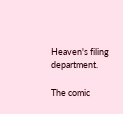Heaven's filing department.

The comic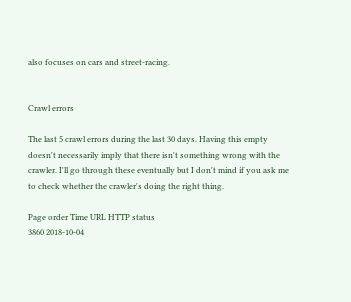also focuses on cars and street-racing.


Crawl errors

The last 5 crawl errors during the last 30 days. Having this empty doesn't necessarily imply that there isn't something wrong with the crawler. I'll go through these eventually but I don't mind if you ask me to check whether the crawler's doing the right thing.

Page order Time URL HTTP status
3860 2018-10-04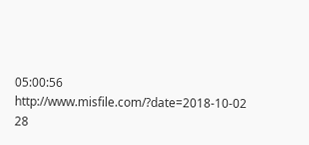05:00:56 http://www.misfile.com/?date=2018-10-02 28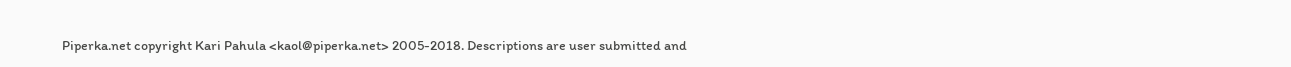Piperka.net copyright Kari Pahula <kaol@piperka.net> 2005-2018. Descriptions are user submitted and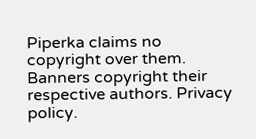Piperka claims no copyright over them. Banners copyright their respective authors. Privacy policy.